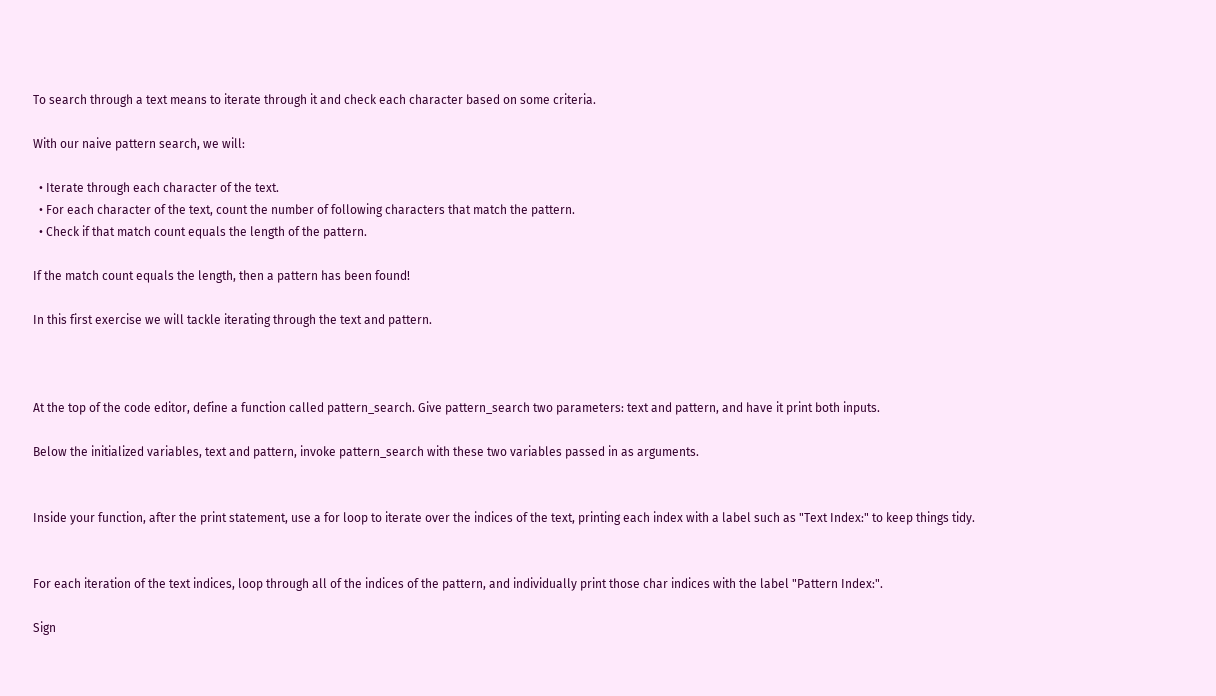To search through a text means to iterate through it and check each character based on some criteria.

With our naive pattern search, we will:

  • Iterate through each character of the text.
  • For each character of the text, count the number of following characters that match the pattern.
  • Check if that match count equals the length of the pattern.

If the match count equals the length, then a pattern has been found!

In this first exercise we will tackle iterating through the text and pattern.



At the top of the code editor, define a function called pattern_search. Give pattern_search two parameters: text and pattern, and have it print both inputs.

Below the initialized variables, text and pattern, invoke pattern_search with these two variables passed in as arguments.


Inside your function, after the print statement, use a for loop to iterate over the indices of the text, printing each index with a label such as "Text Index:" to keep things tidy.


For each iteration of the text indices, loop through all of the indices of the pattern, and individually print those char indices with the label "Pattern Index:".

Sign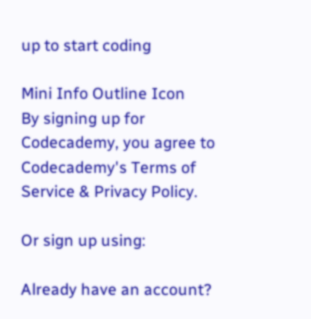up to start coding

Mini Info Outline Icon
By signing up for Codecademy, you agree to Codecademy's Terms of Service & Privacy Policy.

Or sign up using:

Already have an account?